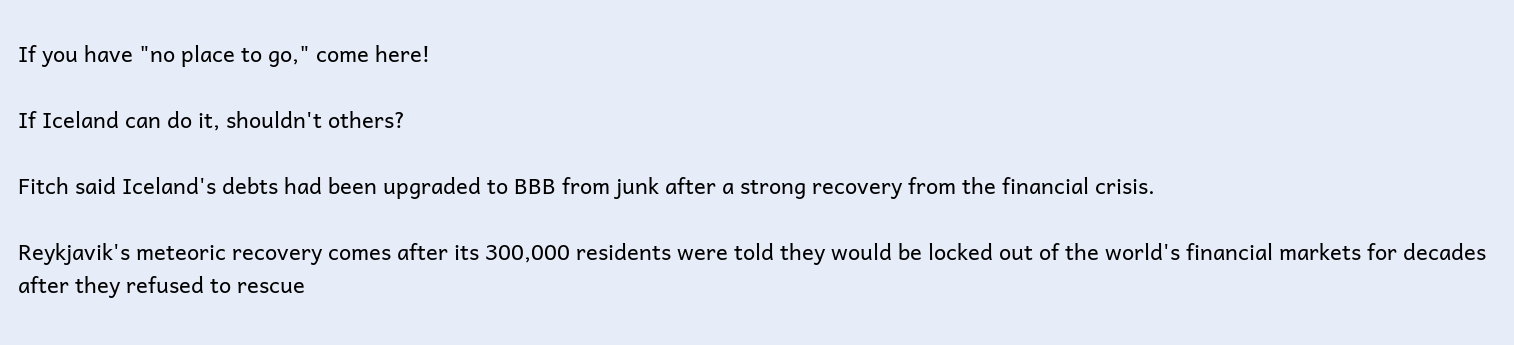If you have "no place to go," come here!

If Iceland can do it, shouldn't others?

Fitch said Iceland's debts had been upgraded to BBB from junk after a strong recovery from the financial crisis.

Reykjavik's meteoric recovery comes after its 300,000 residents were told they would be locked out of the world's financial markets for decades after they refused to rescue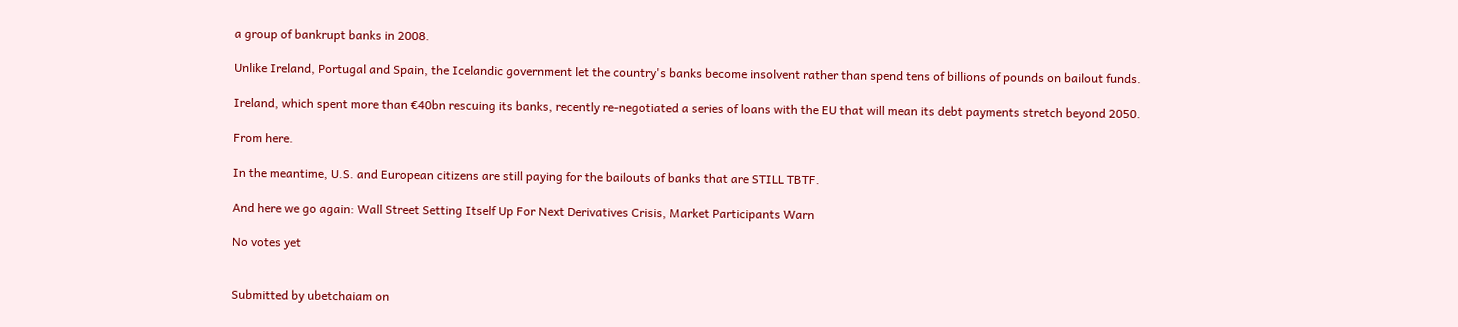a group of bankrupt banks in 2008.

Unlike Ireland, Portugal and Spain, the Icelandic government let the country's banks become insolvent rather than spend tens of billions of pounds on bailout funds.

Ireland, which spent more than €40bn rescuing its banks, recently re-negotiated a series of loans with the EU that will mean its debt payments stretch beyond 2050.

From here.

In the meantime, U.S. and European citizens are still paying for the bailouts of banks that are STILL TBTF.

And here we go again: Wall Street Setting Itself Up For Next Derivatives Crisis, Market Participants Warn

No votes yet


Submitted by ubetchaiam on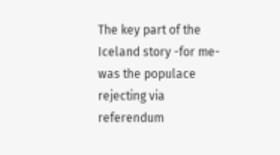The key part of the Iceland story -for me- was the populace rejecting via referendum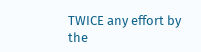TWICE any effort by the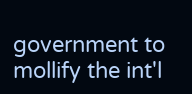government to mollify the int'l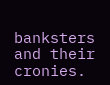banksters and their cronies.